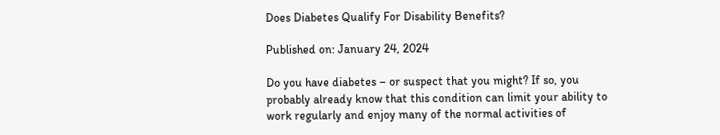Does Diabetes Qualify For Disability Benefits?

Published on: January 24, 2024

Do you have diabetes – or suspect that you might? If so, you probably already know that this condition can limit your ability to work regularly and enjoy many of the normal activities of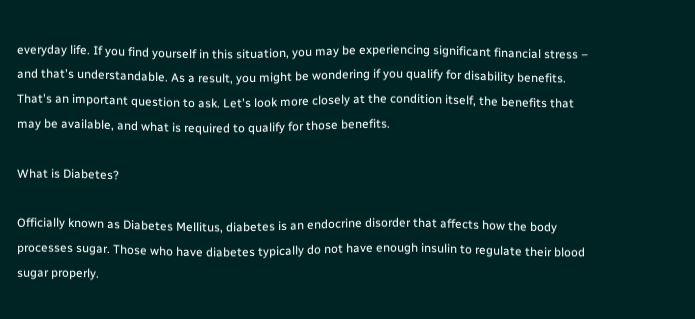everyday life. If you find yourself in this situation, you may be experiencing significant financial stress – and that's understandable. As a result, you might be wondering if you qualify for disability benefits. That's an important question to ask. Let's look more closely at the condition itself, the benefits that may be available, and what is required to qualify for those benefits.

What is Diabetes?

Officially known as Diabetes Mellitus, diabetes is an endocrine disorder that affects how the body processes sugar. Those who have diabetes typically do not have enough insulin to regulate their blood sugar properly.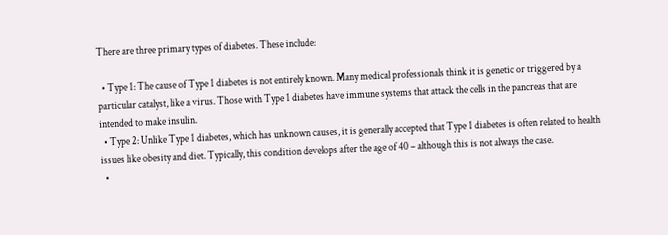There are three primary types of diabetes. These include:

  • Type 1: The cause of Type 1 diabetes is not entirely known. Many medical professionals think it is genetic or triggered by a particular catalyst, like a virus. Those with Type 1 diabetes have immune systems that attack the cells in the pancreas that are intended to make insulin.
  • Type 2: Unlike Type 1 diabetes, which has unknown causes, it is generally accepted that Type 1 diabetes is often related to health issues like obesity and diet. Typically, this condition develops after the age of 40 – although this is not always the case.
  •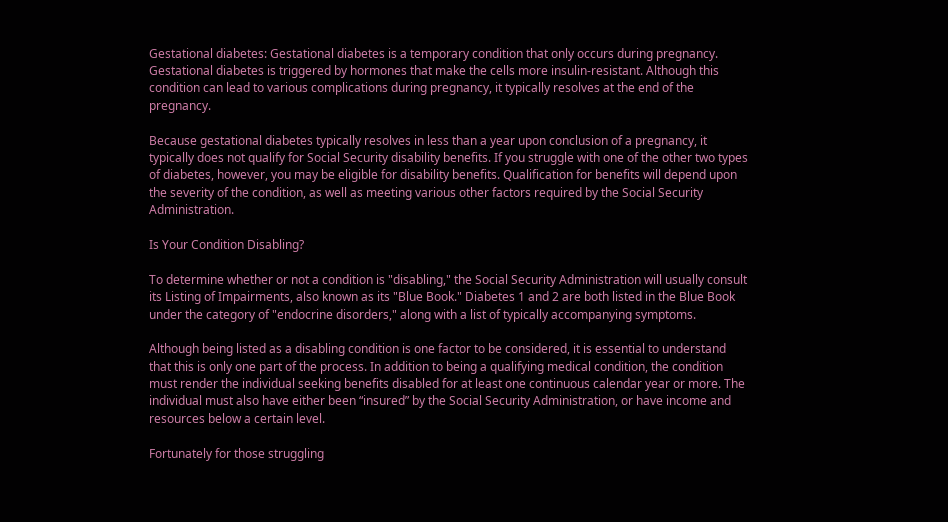Gestational diabetes: Gestational diabetes is a temporary condition that only occurs during pregnancy. Gestational diabetes is triggered by hormones that make the cells more insulin-resistant. Although this condition can lead to various complications during pregnancy, it typically resolves at the end of the pregnancy.

Because gestational diabetes typically resolves in less than a year upon conclusion of a pregnancy, it typically does not qualify for Social Security disability benefits. If you struggle with one of the other two types of diabetes, however, you may be eligible for disability benefits. Qualification for benefits will depend upon the severity of the condition, as well as meeting various other factors required by the Social Security Administration.

Is Your Condition Disabling?

To determine whether or not a condition is "disabling," the Social Security Administration will usually consult its Listing of Impairments, also known as its "Blue Book." Diabetes 1 and 2 are both listed in the Blue Book under the category of "endocrine disorders," along with a list of typically accompanying symptoms.

Although being listed as a disabling condition is one factor to be considered, it is essential to understand that this is only one part of the process. In addition to being a qualifying medical condition, the condition must render the individual seeking benefits disabled for at least one continuous calendar year or more. The individual must also have either been “insured” by the Social Security Administration, or have income and resources below a certain level.

Fortunately for those struggling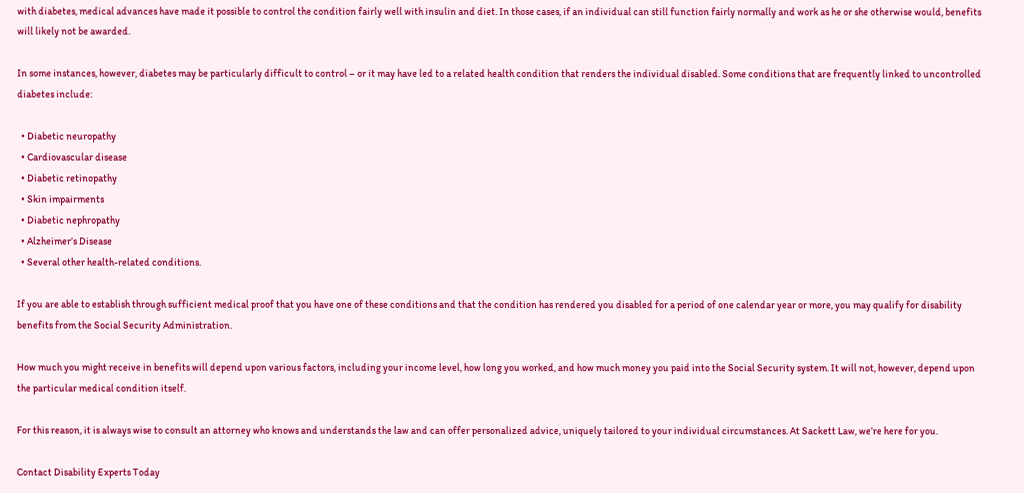with diabetes, medical advances have made it possible to control the condition fairly well with insulin and diet. In those cases, if an individual can still function fairly normally and work as he or she otherwise would, benefits will likely not be awarded.

In some instances, however, diabetes may be particularly difficult to control – or it may have led to a related health condition that renders the individual disabled. Some conditions that are frequently linked to uncontrolled diabetes include:

  • Diabetic neuropathy
  • Cardiovascular disease
  • Diabetic retinopathy
  • Skin impairments
  • Diabetic nephropathy
  • Alzheimer’s Disease
  • Several other health-related conditions.

If you are able to establish through sufficient medical proof that you have one of these conditions and that the condition has rendered you disabled for a period of one calendar year or more, you may qualify for disability benefits from the Social Security Administration.

How much you might receive in benefits will depend upon various factors, including your income level, how long you worked, and how much money you paid into the Social Security system. It will not, however, depend upon the particular medical condition itself.

For this reason, it is always wise to consult an attorney who knows and understands the law and can offer personalized advice, uniquely tailored to your individual circumstances. At Sackett Law, we’re here for you.

Contact Disability Experts Today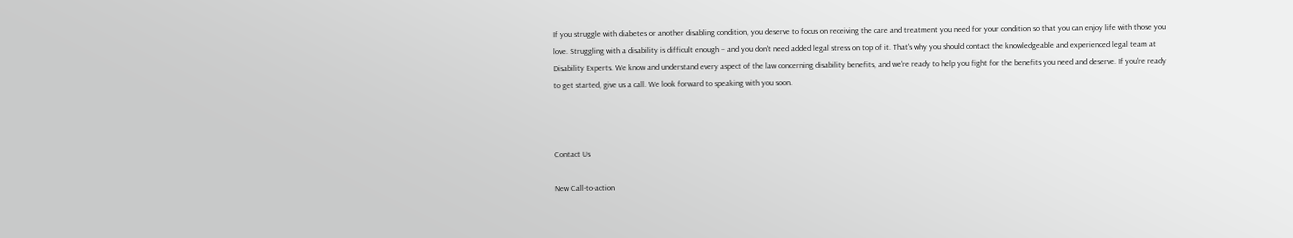If you struggle with diabetes or another disabling condition, you deserve to focus on receiving the care and treatment you need for your condition so that you can enjoy life with those you love. Struggling with a disability is difficult enough – and you don't need added legal stress on top of it. That's why you should contact the knowledgeable and experienced legal team at Disability Experts. We know and understand every aspect of the law concerning disability benefits, and we're ready to help you fight for the benefits you need and deserve. If you're ready to get started, give us a call. We look forward to speaking with you soon.



Contact Us

New Call-to-action